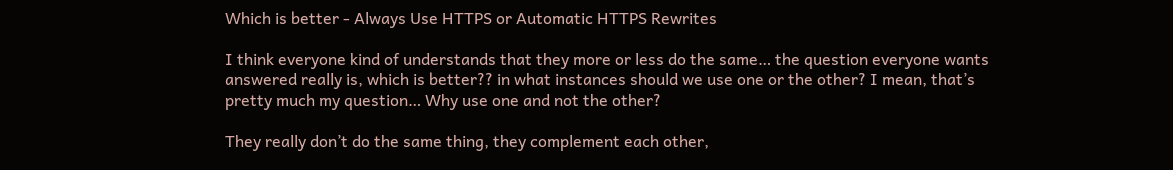Which is better - Always Use HTTPS or Automatic HTTPS Rewrites

I think everyone kind of understands that they more or less do the same… the question everyone wants answered really is, which is better?? in what instances should we use one or the other? I mean, that’s pretty much my question… Why use one and not the other?

They really don’t do the same thing, they complement each other,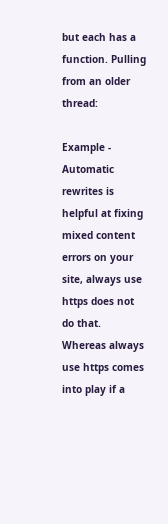but each has a function. Pulling from an older thread:

Example - Automatic rewrites is helpful at fixing mixed content errors on your site, always use https does not do that. Whereas always use https comes into play if a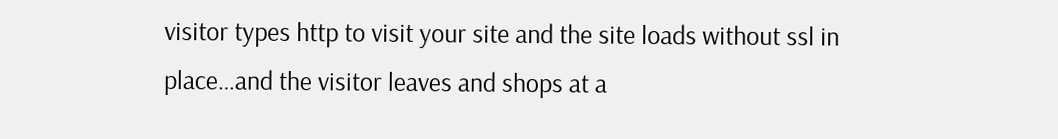visitor types http to visit your site and the site loads without ssl in place…and the visitor leaves and shops at a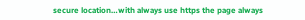secure location…with always use https the page always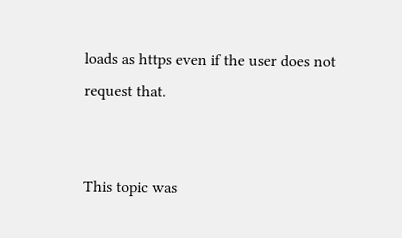loads as https even if the user does not request that.


This topic was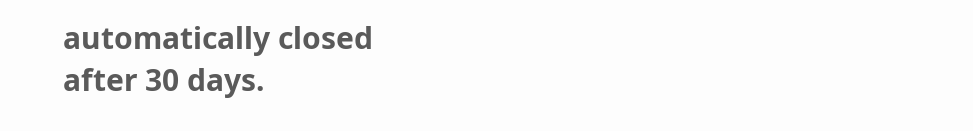automatically closed after 30 days.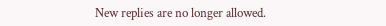New replies are no longer allowed.